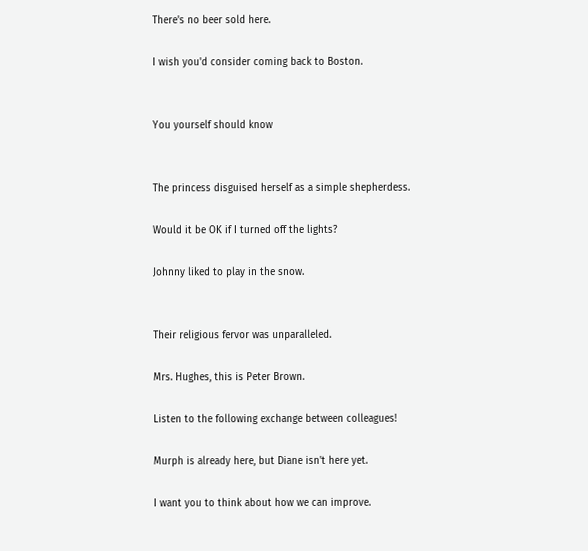There's no beer sold here.

I wish you'd consider coming back to Boston.


You yourself should know


The princess disguised herself as a simple shepherdess.

Would it be OK if I turned off the lights?

Johnny liked to play in the snow.


Their religious fervor was unparalleled.

Mrs. Hughes, this is Peter Brown.

Listen to the following exchange between colleagues!

Murph is already here, but Diane isn't here yet.

I want you to think about how we can improve.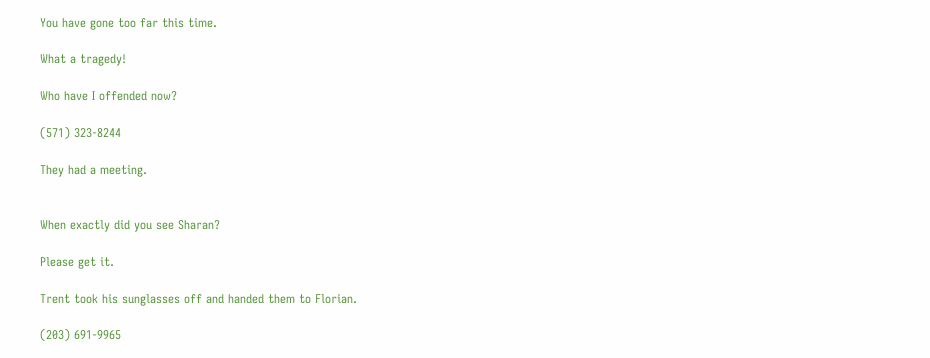You have gone too far this time.

What a tragedy!

Who have I offended now?

(571) 323-8244

They had a meeting.


When exactly did you see Sharan?

Please get it.

Trent took his sunglasses off and handed them to Florian.

(203) 691-9965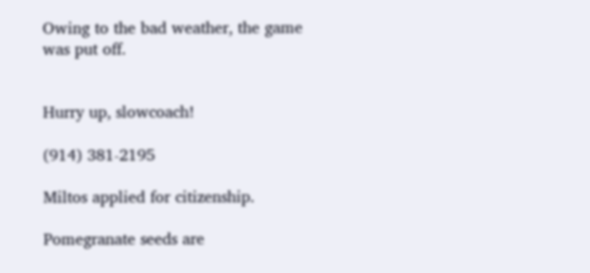Owing to the bad weather, the game was put off.


Hurry up, slowcoach!

(914) 381-2195

Miltos applied for citizenship.

Pomegranate seeds are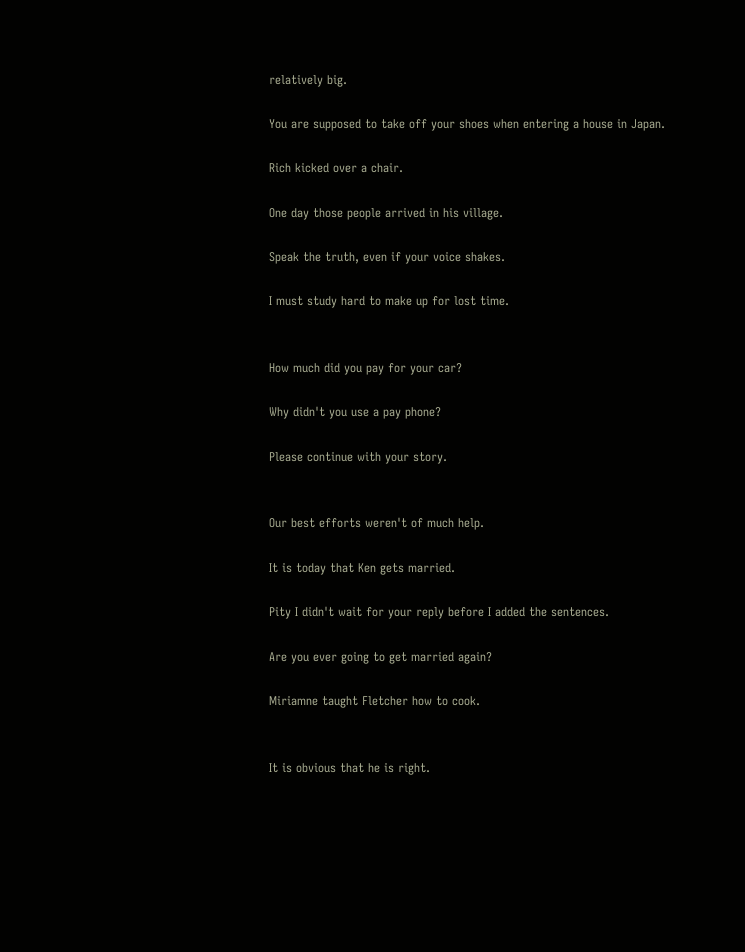relatively big.

You are supposed to take off your shoes when entering a house in Japan.

Rich kicked over a chair.

One day those people arrived in his village.

Speak the truth, even if your voice shakes.

I must study hard to make up for lost time.


How much did you pay for your car?

Why didn't you use a pay phone?

Please continue with your story.


Our best efforts weren't of much help.

It is today that Ken gets married.

Pity I didn't wait for your reply before I added the sentences.

Are you ever going to get married again?

Miriamne taught Fletcher how to cook.


It is obvious that he is right.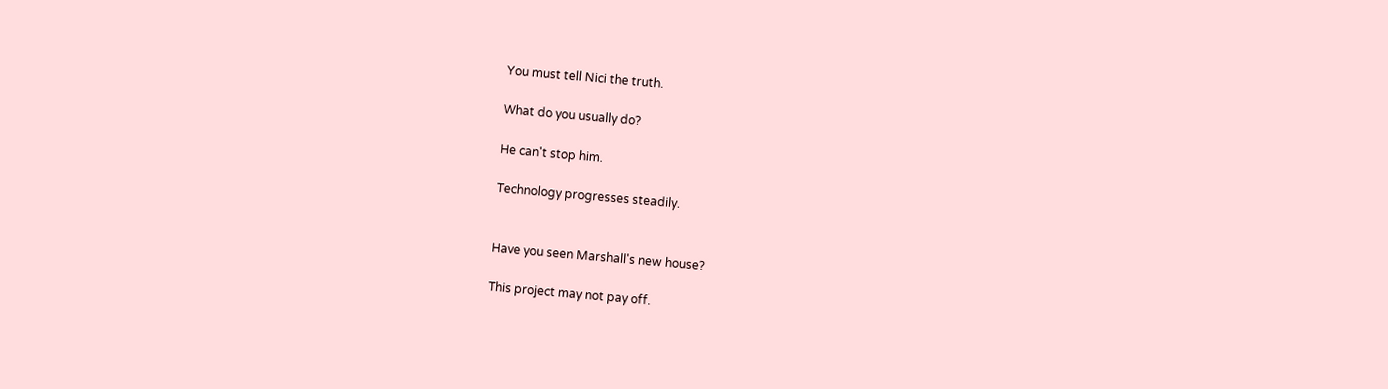You must tell Nici the truth.

What do you usually do?

He can't stop him.

Technology progresses steadily.


Have you seen Marshall's new house?

This project may not pay off.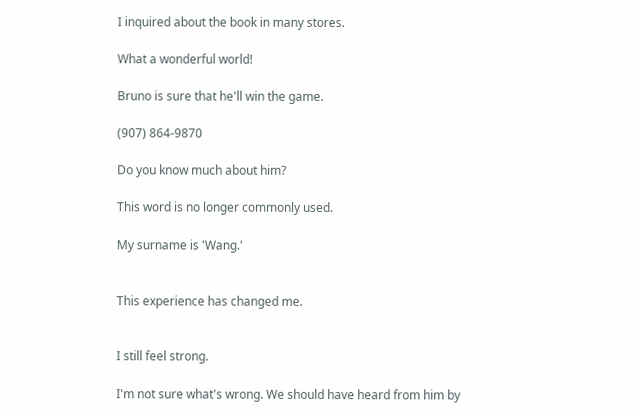I inquired about the book in many stores.

What a wonderful world!

Bruno is sure that he'll win the game.

(907) 864-9870

Do you know much about him?

This word is no longer commonly used.

My surname is 'Wang.'


This experience has changed me.


I still feel strong.

I'm not sure what's wrong. We should have heard from him by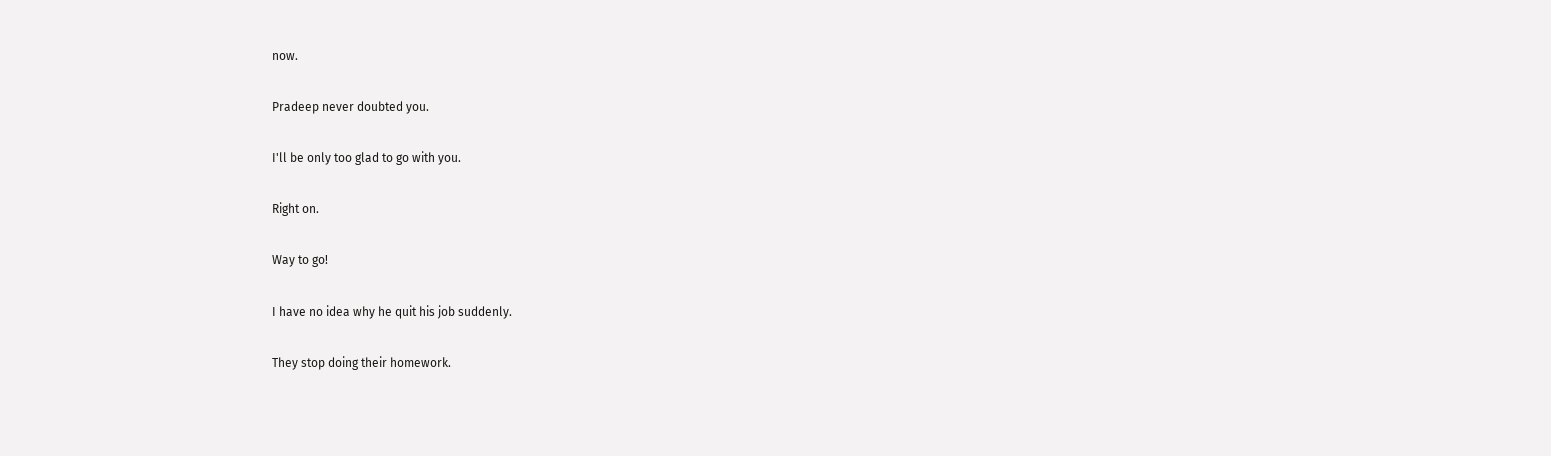now.

Pradeep never doubted you.

I'll be only too glad to go with you.

Right on.

Way to go!

I have no idea why he quit his job suddenly.

They stop doing their homework.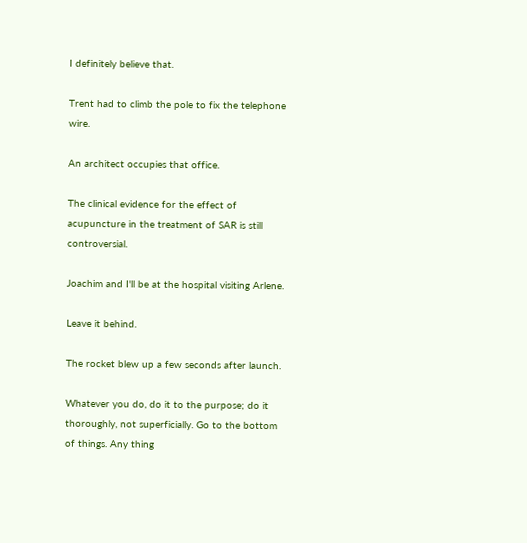I definitely believe that.

Trent had to climb the pole to fix the telephone wire.

An architect occupies that office.

The clinical evidence for the effect of acupuncture in the treatment of SAR is still controversial.

Joachim and I'll be at the hospital visiting Arlene.

Leave it behind.

The rocket blew up a few seconds after launch.

Whatever you do, do it to the purpose; do it thoroughly, not superficially. Go to the bottom of things. Any thing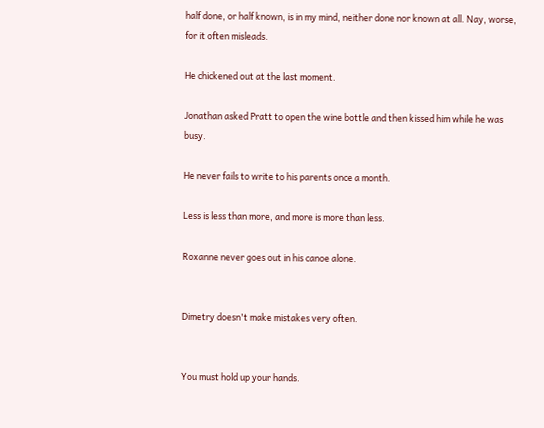half done, or half known, is in my mind, neither done nor known at all. Nay, worse, for it often misleads.

He chickened out at the last moment.

Jonathan asked Pratt to open the wine bottle and then kissed him while he was busy.

He never fails to write to his parents once a month.

Less is less than more, and more is more than less.

Roxanne never goes out in his canoe alone.


Dimetry doesn't make mistakes very often.


You must hold up your hands.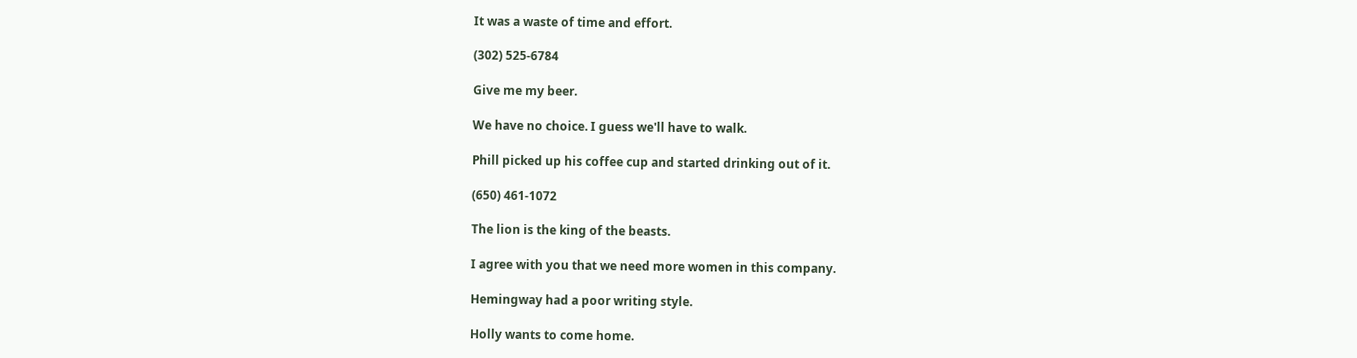It was a waste of time and effort.

(302) 525-6784

Give me my beer.

We have no choice. I guess we'll have to walk.

Phill picked up his coffee cup and started drinking out of it.

(650) 461-1072

The lion is the king of the beasts.

I agree with you that we need more women in this company.

Hemingway had a poor writing style.

Holly wants to come home.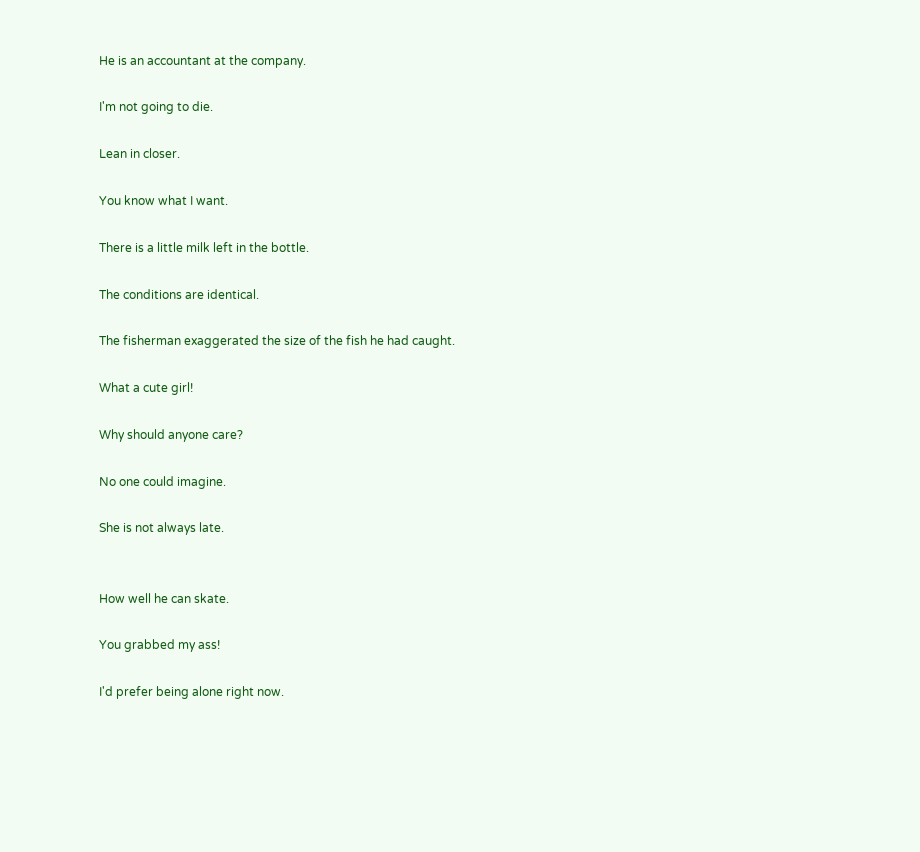He is an accountant at the company.

I'm not going to die.

Lean in closer.

You know what I want.

There is a little milk left in the bottle.

The conditions are identical.

The fisherman exaggerated the size of the fish he had caught.

What a cute girl!

Why should anyone care?

No one could imagine.

She is not always late.


How well he can skate.

You grabbed my ass!

I'd prefer being alone right now.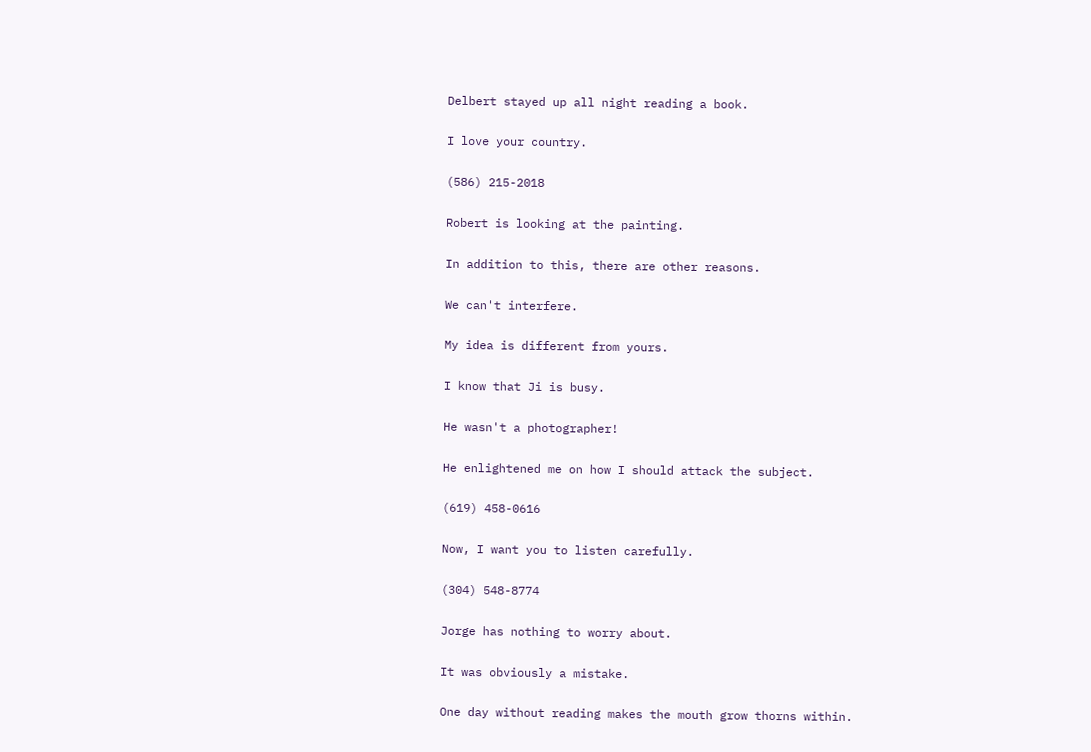Delbert stayed up all night reading a book.

I love your country.

(586) 215-2018

Robert is looking at the painting.

In addition to this, there are other reasons.

We can't interfere.

My idea is different from yours.

I know that Ji is busy.

He wasn't a photographer!

He enlightened me on how I should attack the subject.

(619) 458-0616

Now, I want you to listen carefully.

(304) 548-8774

Jorge has nothing to worry about.

It was obviously a mistake.

One day without reading makes the mouth grow thorns within.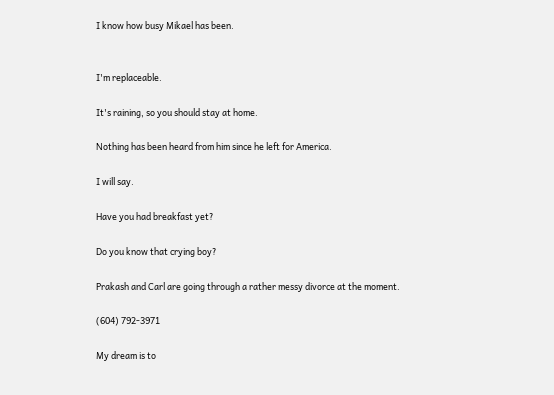I know how busy Mikael has been.


I'm replaceable.

It's raining, so you should stay at home.

Nothing has been heard from him since he left for America.

I will say.

Have you had breakfast yet?

Do you know that crying boy?

Prakash and Carl are going through a rather messy divorce at the moment.

(604) 792-3971

My dream is to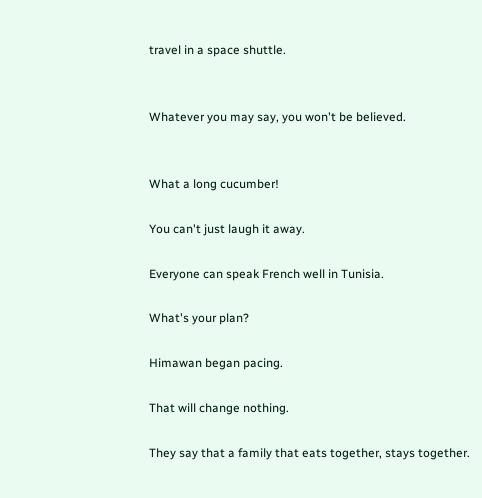travel in a space shuttle.


Whatever you may say, you won't be believed.


What a long cucumber!

You can't just laugh it away.

Everyone can speak French well in Tunisia.

What's your plan?

Himawan began pacing.

That will change nothing.

They say that a family that eats together, stays together.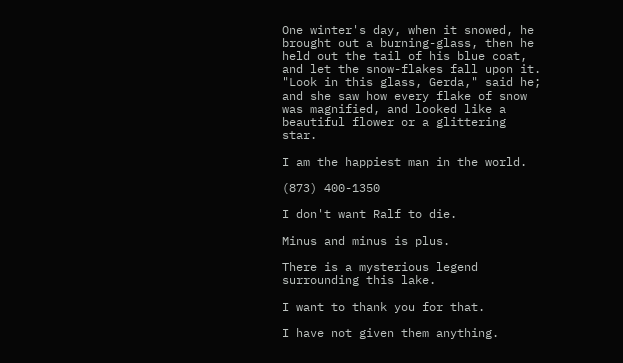One winter's day, when it snowed, he brought out a burning-glass, then he held out the tail of his blue coat, and let the snow-flakes fall upon it. "Look in this glass, Gerda," said he; and she saw how every flake of snow was magnified, and looked like a beautiful flower or a glittering star.

I am the happiest man in the world.

(873) 400-1350

I don't want Ralf to die.

Minus and minus is plus.

There is a mysterious legend surrounding this lake.

I want to thank you for that.

I have not given them anything.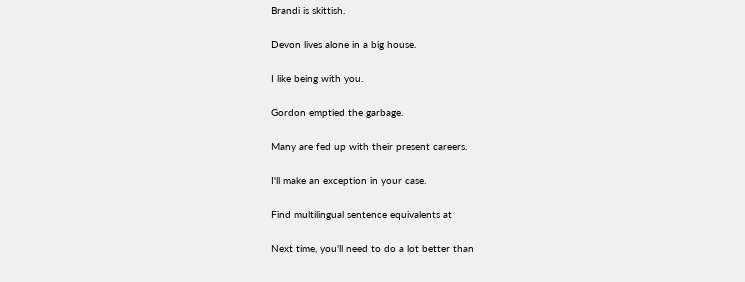Brandi is skittish.

Devon lives alone in a big house.

I like being with you.

Gordon emptied the garbage.

Many are fed up with their present careers.

I'll make an exception in your case.

Find multilingual sentence equivalents at

Next time, you'll need to do a lot better than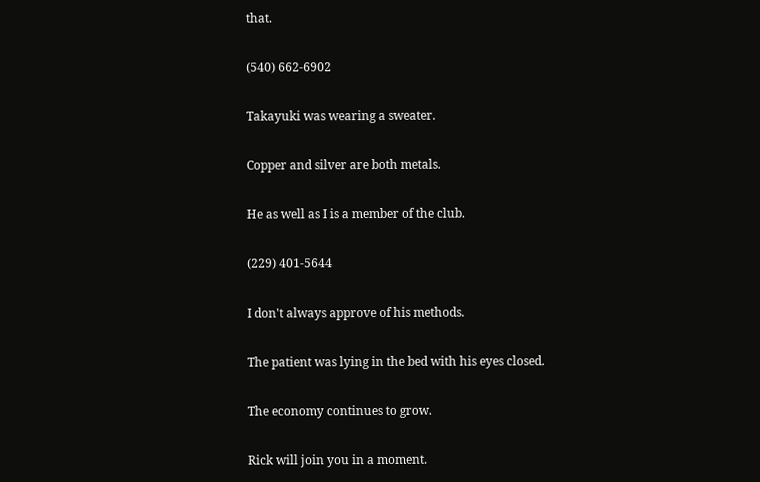that.

(540) 662-6902

Takayuki was wearing a sweater.

Copper and silver are both metals.

He as well as I is a member of the club.

(229) 401-5644

I don't always approve of his methods.

The patient was lying in the bed with his eyes closed.

The economy continues to grow.

Rick will join you in a moment.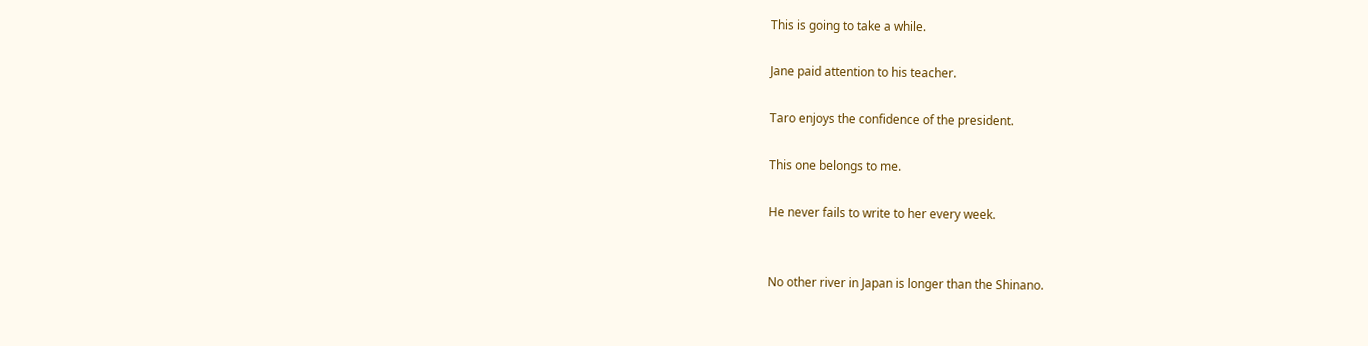This is going to take a while.

Jane paid attention to his teacher.

Taro enjoys the confidence of the president.

This one belongs to me.

He never fails to write to her every week.


No other river in Japan is longer than the Shinano.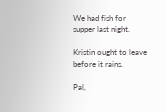We had fish for supper last night.

Kristin ought to leave before it rains.

Pal,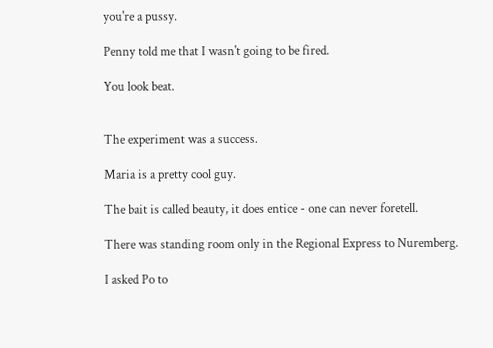you're a pussy.

Penny told me that I wasn't going to be fired.

You look beat.


The experiment was a success.

Maria is a pretty cool guy.

The bait is called beauty, it does entice - one can never foretell.

There was standing room only in the Regional Express to Nuremberg.

I asked Po to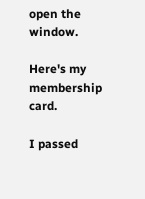open the window.

Here's my membership card.

I passed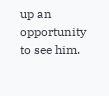up an opportunity to see him.